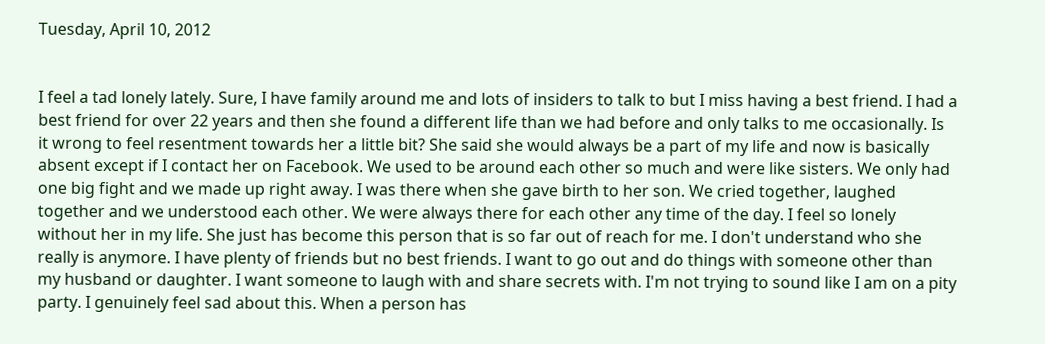Tuesday, April 10, 2012


I feel a tad lonely lately. Sure, I have family around me and lots of insiders to talk to but I miss having a best friend. I had a best friend for over 22 years and then she found a different life than we had before and only talks to me occasionally. Is it wrong to feel resentment towards her a little bit? She said she would always be a part of my life and now is basically absent except if I contact her on Facebook. We used to be around each other so much and were like sisters. We only had one big fight and we made up right away. I was there when she gave birth to her son. We cried together, laughed together and we understood each other. We were always there for each other any time of the day. I feel so lonely without her in my life. She just has become this person that is so far out of reach for me. I don't understand who she really is anymore. I have plenty of friends but no best friends. I want to go out and do things with someone other than my husband or daughter. I want someone to laugh with and share secrets with. I'm not trying to sound like I am on a pity party. I genuinely feel sad about this. When a person has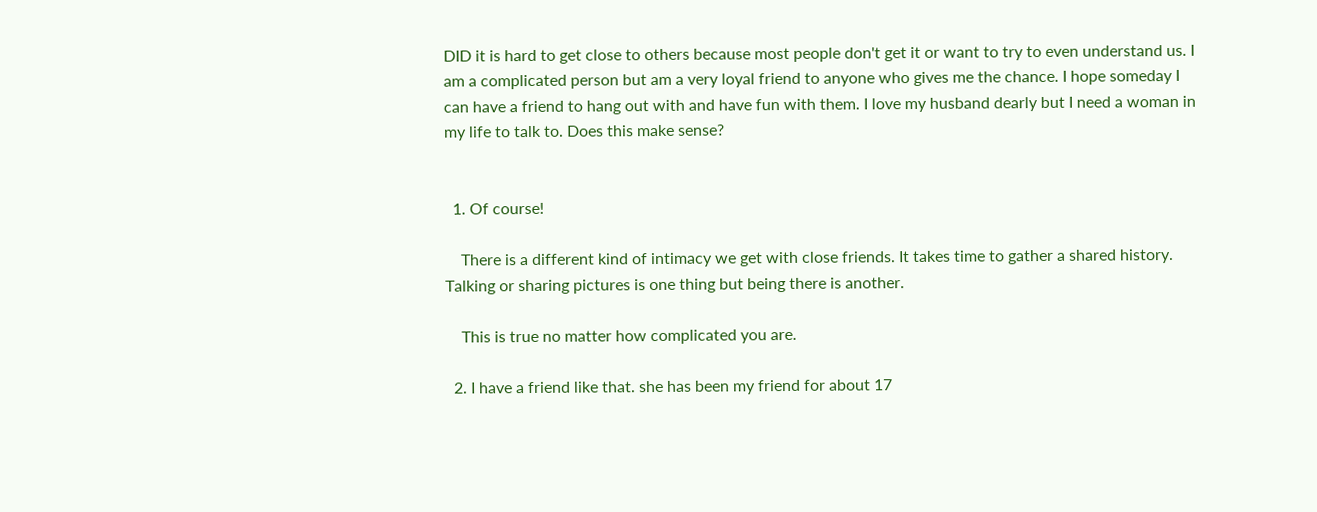DID it is hard to get close to others because most people don't get it or want to try to even understand us. I am a complicated person but am a very loyal friend to anyone who gives me the chance. I hope someday I can have a friend to hang out with and have fun with them. I love my husband dearly but I need a woman in my life to talk to. Does this make sense?


  1. Of course!

    There is a different kind of intimacy we get with close friends. It takes time to gather a shared history. Talking or sharing pictures is one thing but being there is another.

    This is true no matter how complicated you are.

  2. I have a friend like that. she has been my friend for about 17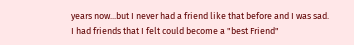years now...but I never had a friend like that before and I was sad. I had friends that I felt could become a "best Friend"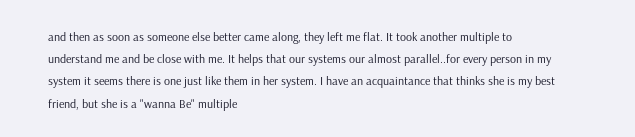and then as soon as someone else better came along, they left me flat. It took another multiple to understand me and be close with me. It helps that our systems our almost parallel..for every person in my system it seems there is one just like them in her system. I have an acquaintance that thinks she is my best friend, but she is a "wanna Be" multiple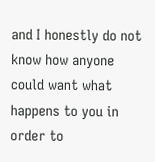and I honestly do not know how anyone could want what happens to you in order to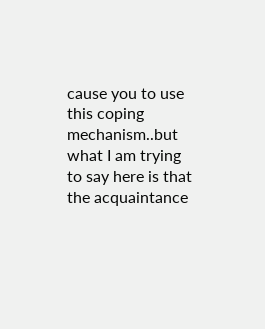cause you to use this coping mechanism..but what I am trying to say here is that the acquaintance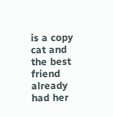is a copy cat and the best friend already had her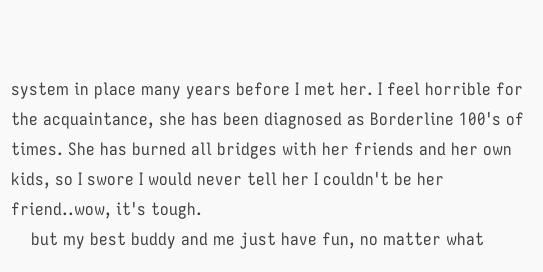system in place many years before I met her. I feel horrible for the acquaintance, she has been diagnosed as Borderline 100's of times. She has burned all bridges with her friends and her own kids, so I swore I would never tell her I couldn't be her friend..wow, it's tough.
    but my best buddy and me just have fun, no matter what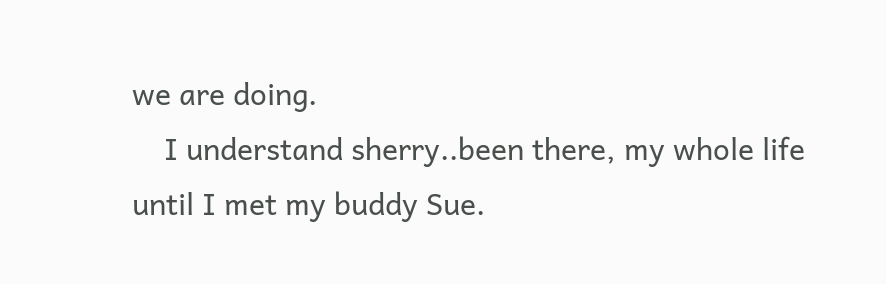we are doing.
    I understand sherry..been there, my whole life until I met my buddy Sue.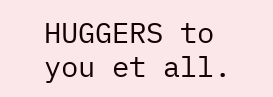HUGGERS to you et all.